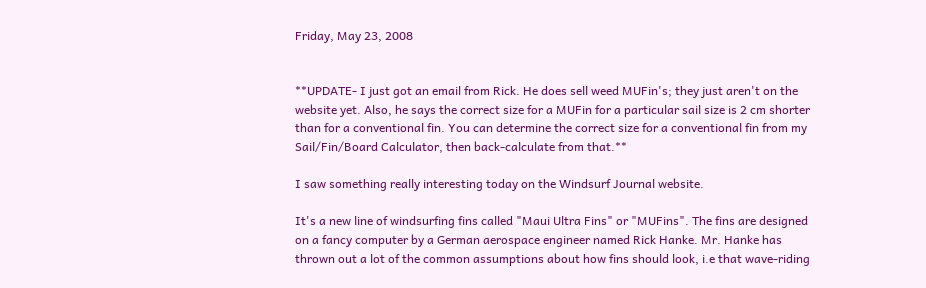Friday, May 23, 2008


**UPDATE- I just got an email from Rick. He does sell weed MUFin's; they just aren't on the website yet. Also, he says the correct size for a MUFin for a particular sail size is 2 cm shorter than for a conventional fin. You can determine the correct size for a conventional fin from my Sail/Fin/Board Calculator, then back-calculate from that.**

I saw something really interesting today on the Windsurf Journal website.

It's a new line of windsurfing fins called "Maui Ultra Fins" or "MUFins". The fins are designed on a fancy computer by a German aerospace engineer named Rick Hanke. Mr. Hanke has thrown out a lot of the common assumptions about how fins should look, i.e that wave-riding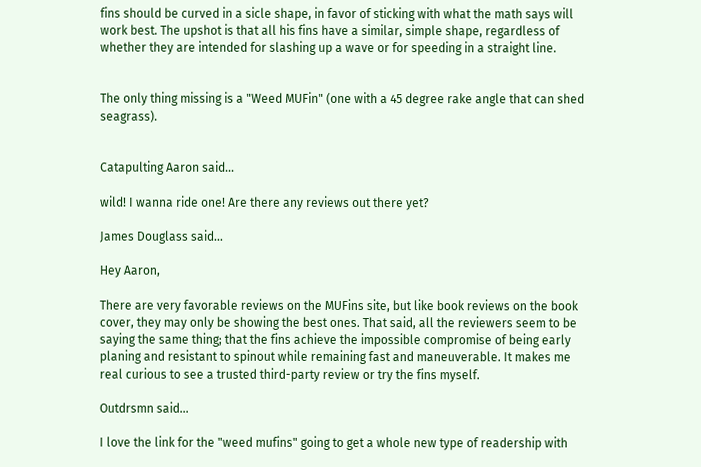fins should be curved in a sicle shape, in favor of sticking with what the math says will work best. The upshot is that all his fins have a similar, simple shape, regardless of whether they are intended for slashing up a wave or for speeding in a straight line.


The only thing missing is a "Weed MUFin" (one with a 45 degree rake angle that can shed seagrass).


Catapulting Aaron said...

wild! I wanna ride one! Are there any reviews out there yet?

James Douglass said...

Hey Aaron,

There are very favorable reviews on the MUFins site, but like book reviews on the book cover, they may only be showing the best ones. That said, all the reviewers seem to be saying the same thing; that the fins achieve the impossible compromise of being early planing and resistant to spinout while remaining fast and maneuverable. It makes me real curious to see a trusted third-party review or try the fins myself.

Outdrsmn said...

I love the link for the "weed mufins" going to get a whole new type of readership with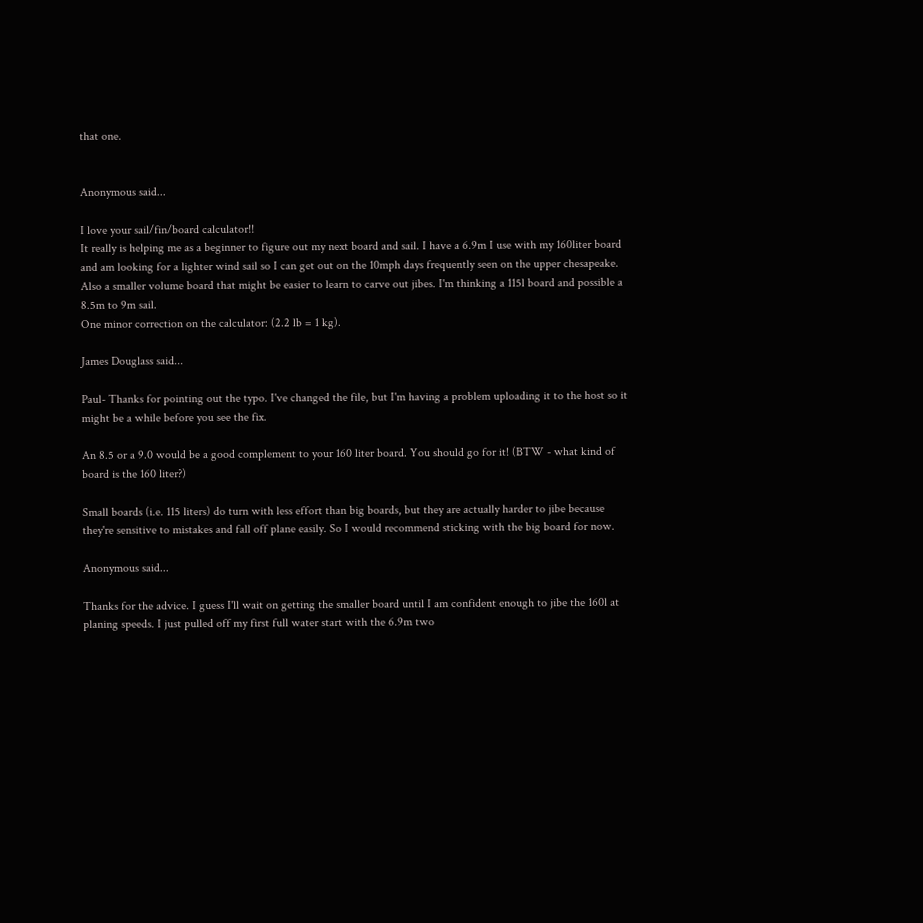that one.


Anonymous said...

I love your sail/fin/board calculator!!
It really is helping me as a beginner to figure out my next board and sail. I have a 6.9m I use with my 160liter board and am looking for a lighter wind sail so I can get out on the 10mph days frequently seen on the upper chesapeake. Also a smaller volume board that might be easier to learn to carve out jibes. I'm thinking a 115l board and possible a 8.5m to 9m sail.
One minor correction on the calculator: (2.2 lb = 1 kg).

James Douglass said...

Paul- Thanks for pointing out the typo. I've changed the file, but I'm having a problem uploading it to the host so it might be a while before you see the fix.

An 8.5 or a 9.0 would be a good complement to your 160 liter board. You should go for it! (BTW - what kind of board is the 160 liter?)

Small boards (i.e. 115 liters) do turn with less effort than big boards, but they are actually harder to jibe because they're sensitive to mistakes and fall off plane easily. So I would recommend sticking with the big board for now.

Anonymous said...

Thanks for the advice. I guess I'll wait on getting the smaller board until I am confident enough to jibe the 160l at planing speeds. I just pulled off my first full water start with the 6.9m two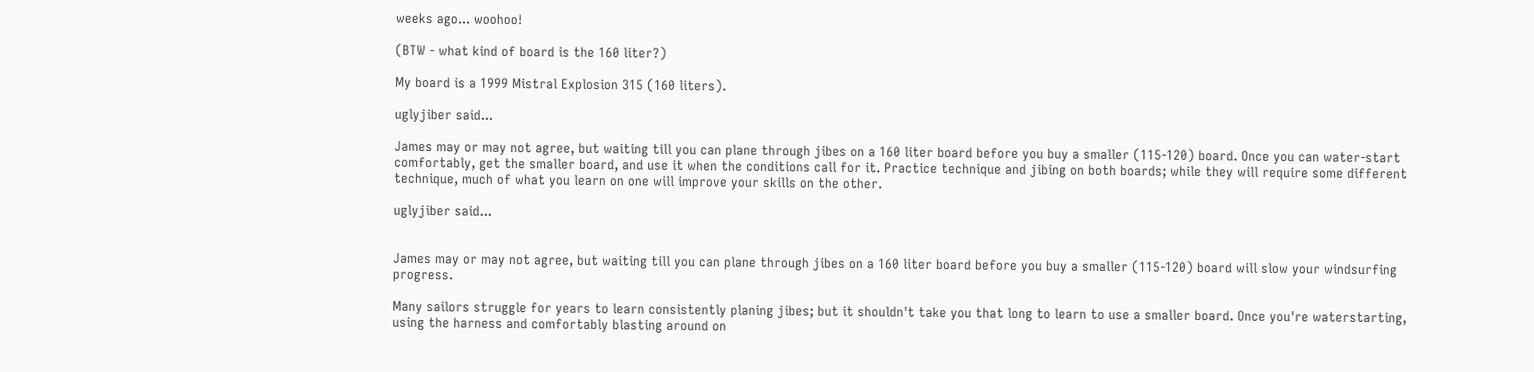weeks ago... woohoo!

(BTW - what kind of board is the 160 liter?)

My board is a 1999 Mistral Explosion 315 (160 liters).

uglyjiber said...

James may or may not agree, but waiting till you can plane through jibes on a 160 liter board before you buy a smaller (115-120) board. Once you can water-start comfortably, get the smaller board, and use it when the conditions call for it. Practice technique and jibing on both boards; while they will require some different technique, much of what you learn on one will improve your skills on the other.

uglyjiber said...


James may or may not agree, but waiting till you can plane through jibes on a 160 liter board before you buy a smaller (115-120) board will slow your windsurfing progress.

Many sailors struggle for years to learn consistently planing jibes; but it shouldn't take you that long to learn to use a smaller board. Once you're waterstarting, using the harness and comfortably blasting around on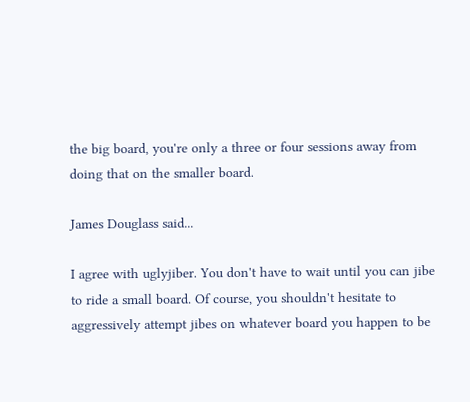the big board, you're only a three or four sessions away from doing that on the smaller board.

James Douglass said...

I agree with uglyjiber. You don't have to wait until you can jibe to ride a small board. Of course, you shouldn't hesitate to aggressively attempt jibes on whatever board you happen to be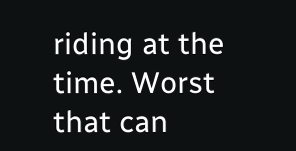riding at the time. Worst that can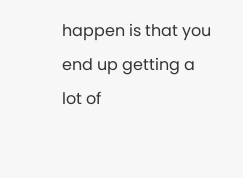happen is that you end up getting a lot of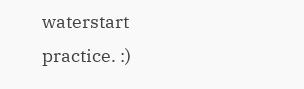waterstart practice. :)